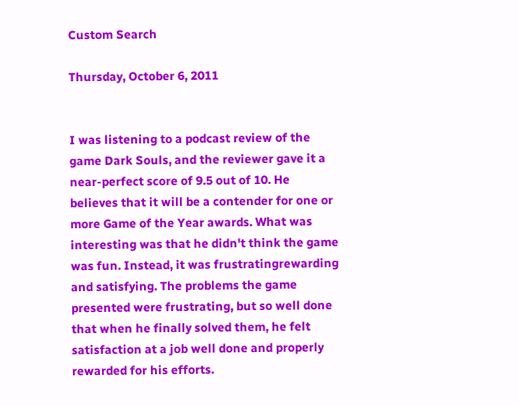Custom Search

Thursday, October 6, 2011


I was listening to a podcast review of the game Dark Souls, and the reviewer gave it a near-perfect score of 9.5 out of 10. He believes that it will be a contender for one or more Game of the Year awards. What was interesting was that he didn't think the game was fun. Instead, it was frustratingrewarding and satisfying. The problems the game presented were frustrating, but so well done that when he finally solved them, he felt satisfaction at a job well done and properly rewarded for his efforts.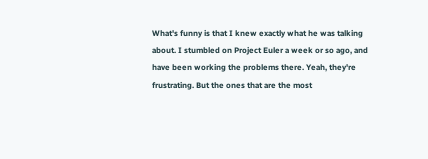What's funny is that I knew exactly what he was talking about. I stumbled on Project Euler a week or so ago, and have been working the problems there. Yeah, they're frustrating. But the ones that are the most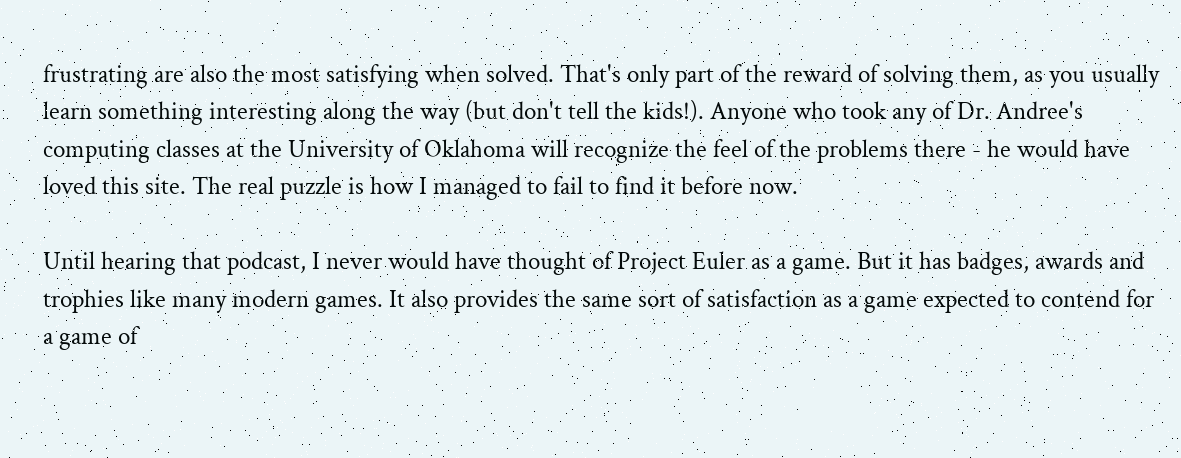frustrating are also the most satisfying when solved. That's only part of the reward of solving them, as you usually learn something interesting along the way (but don't tell the kids!). Anyone who took any of Dr. Andree's computing classes at the University of Oklahoma will recognize the feel of the problems there - he would have loved this site. The real puzzle is how I managed to fail to find it before now.

Until hearing that podcast, I never would have thought of Project Euler as a game. But it has badges, awards and trophies like many modern games. It also provides the same sort of satisfaction as a game expected to contend for a game of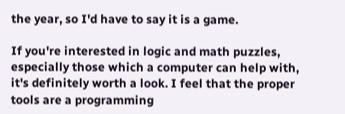the year, so I'd have to say it is a game.

If you're interested in logic and math puzzles, especially those which a computer can help with, it's definitely worth a look. I feel that the proper tools are a programming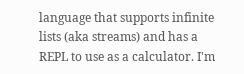language that supports infinite lists (aka streams) and has a REPL to use as a calculator. I'm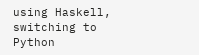using Haskell, switching to Python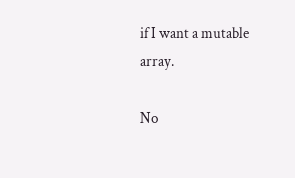if I want a mutable array.

No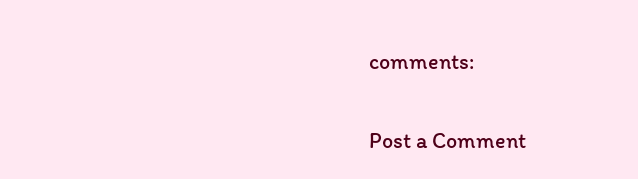comments:

Post a Comment